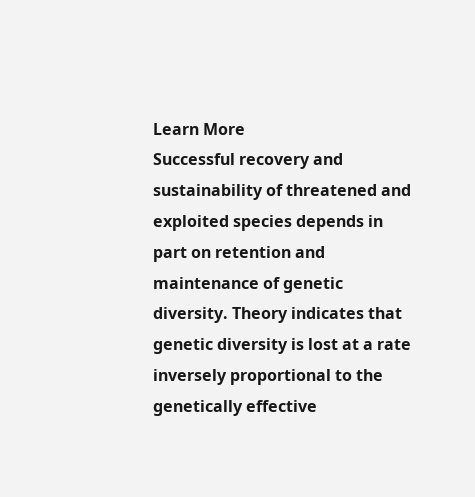Learn More
Successful recovery and sustainability of threatened and exploited species depends in part on retention and maintenance of genetic diversity. Theory indicates that genetic diversity is lost at a rate inversely proportional to the genetically effective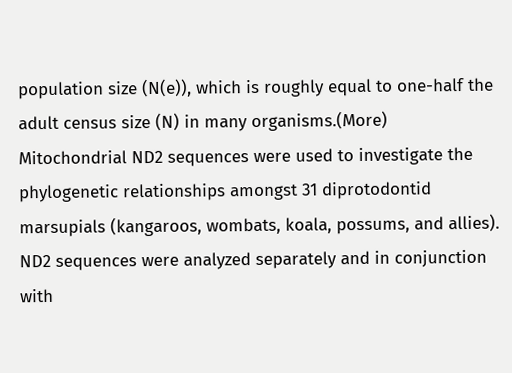population size (N(e)), which is roughly equal to one-half the adult census size (N) in many organisms.(More)
Mitochondrial ND2 sequences were used to investigate the phylogenetic relationships amongst 31 diprotodontid marsupials (kangaroos, wombats, koala, possums, and allies). ND2 sequences were analyzed separately and in conjunction with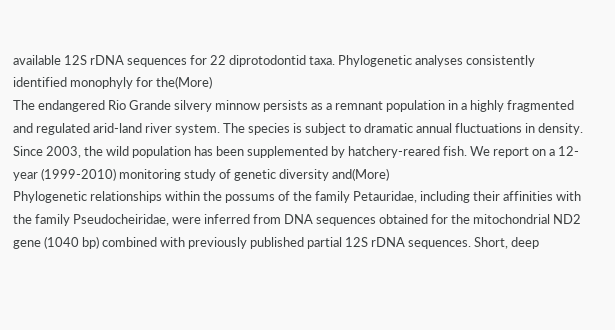available 12S rDNA sequences for 22 diprotodontid taxa. Phylogenetic analyses consistently identified monophyly for the(More)
The endangered Rio Grande silvery minnow persists as a remnant population in a highly fragmented and regulated arid-land river system. The species is subject to dramatic annual fluctuations in density. Since 2003, the wild population has been supplemented by hatchery-reared fish. We report on a 12-year (1999-2010) monitoring study of genetic diversity and(More)
Phylogenetic relationships within the possums of the family Petauridae, including their affinities with the family Pseudocheiridae, were inferred from DNA sequences obtained for the mitochondrial ND2 gene (1040 bp) combined with previously published partial 12S rDNA sequences. Short, deep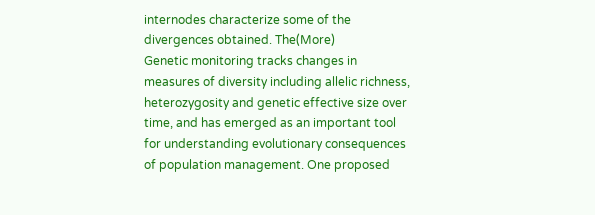internodes characterize some of the divergences obtained. The(More)
Genetic monitoring tracks changes in measures of diversity including allelic richness, heterozygosity and genetic effective size over time, and has emerged as an important tool for understanding evolutionary consequences of population management. One proposed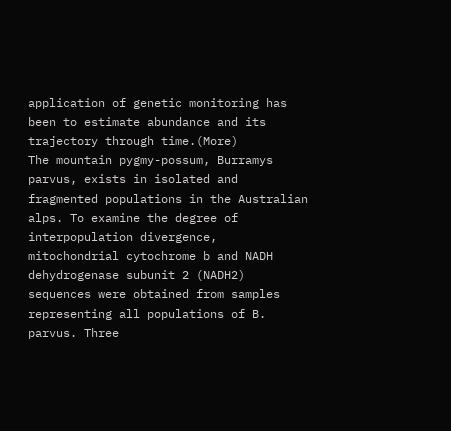application of genetic monitoring has been to estimate abundance and its trajectory through time.(More)
The mountain pygmy-possum, Burramys parvus, exists in isolated and fragmented populations in the Australian alps. To examine the degree of interpopulation divergence, mitochondrial cytochrome b and NADH dehydrogenase subunit 2 (NADH2) sequences were obtained from samples representing all populations of B. parvus. Three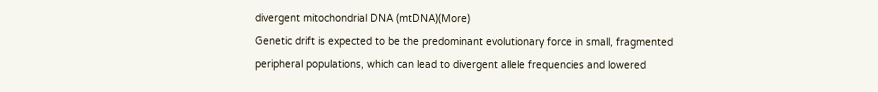divergent mitochondrial DNA (mtDNA)(More)
Genetic drift is expected to be the predominant evolutionary force in small, fragmented peripheral populations, which can lead to divergent allele frequencies and lowered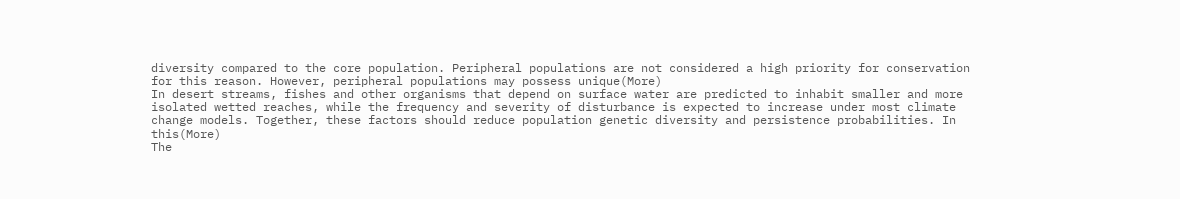diversity compared to the core population. Peripheral populations are not considered a high priority for conservation for this reason. However, peripheral populations may possess unique(More)
In desert streams, fishes and other organisms that depend on surface water are predicted to inhabit smaller and more isolated wetted reaches, while the frequency and severity of disturbance is expected to increase under most climate change models. Together, these factors should reduce population genetic diversity and persistence probabilities. In this(More)
The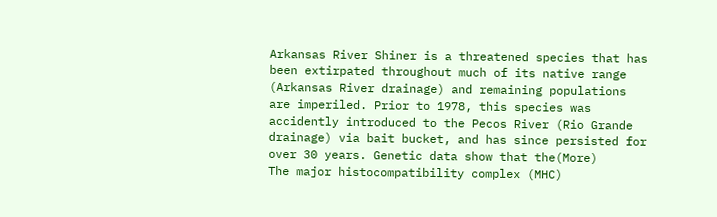Arkansas River Shiner is a threatened species that has been extirpated throughout much of its native range (Arkansas River drainage) and remaining populations are imperiled. Prior to 1978, this species was accidently introduced to the Pecos River (Rio Grande drainage) via bait bucket, and has since persisted for over 30 years. Genetic data show that the(More)
The major histocompatibility complex (MHC)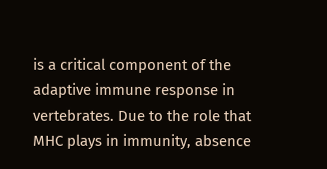is a critical component of the adaptive immune response in vertebrates. Due to the role that MHC plays in immunity, absence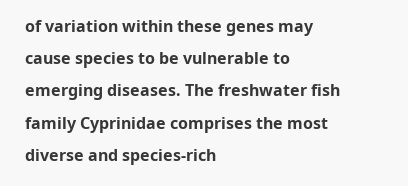of variation within these genes may cause species to be vulnerable to emerging diseases. The freshwater fish family Cyprinidae comprises the most diverse and species-rich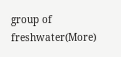group of freshwater(More)